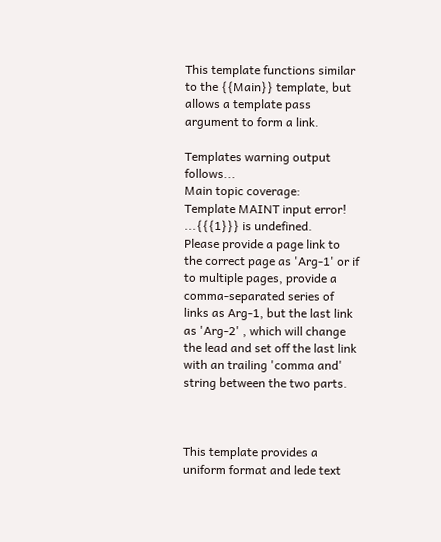This template functions similar to the {{Main}} template, but allows a template pass argument to form a link.

Templates warning output follows...
Main topic coverage:
Template MAINT input error! ...{{{1}}} is undefined.
Please provide a page link to the correct page as 'Arg-1' or if to multiple pages, provide a comma-separated series of links as Arg-1, but the last link as 'Arg-2' , which will change the lead and set off the last link with an trailing 'comma and' string between the two parts.



This template provides a uniform format and lede text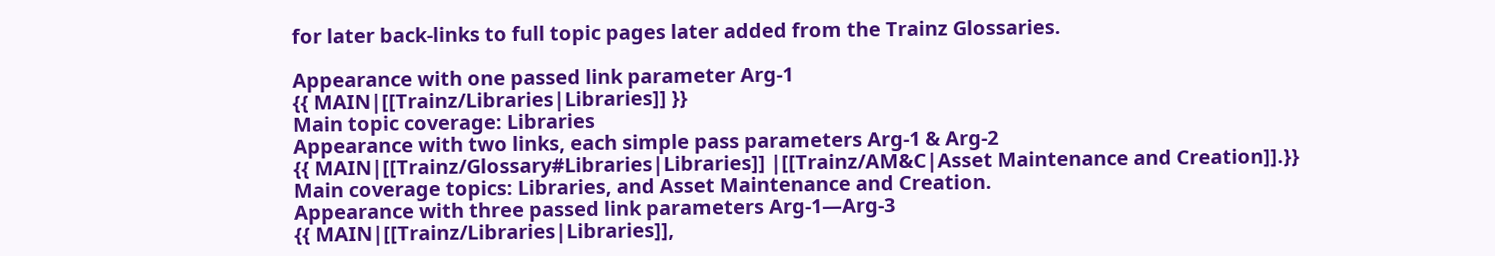for later back-links to full topic pages later added from the Trainz Glossaries.

Appearance with one passed link parameter Arg-1
{{ MAIN|[[Trainz/Libraries|Libraries]] }}
Main topic coverage: Libraries
Appearance with two links, each simple pass parameters Arg-1 & Arg-2
{{ MAIN|[[Trainz/Glossary#Libraries|Libraries]] |[[Trainz/AM&C|Asset Maintenance and Creation]].}}
Main coverage topics: Libraries, and Asset Maintenance and Creation.
Appearance with three passed link parameters Arg-1—Arg-3
{{ MAIN|[[Trainz/Libraries|Libraries]],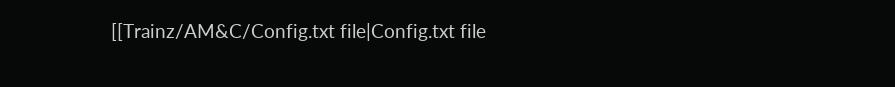[[Trainz/AM&C/Config.txt file|Config.txt file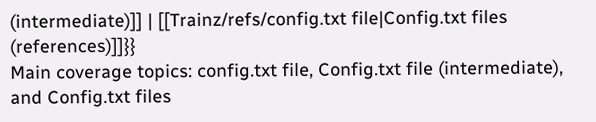(intermediate)]] | [[Trainz/refs/config.txt file|Config.txt files (references)]]}}
Main coverage topics: config.txt file, Config.txt file (intermediate), and Config.txt files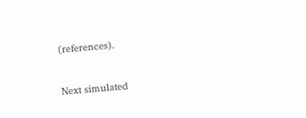(references).

Next simulated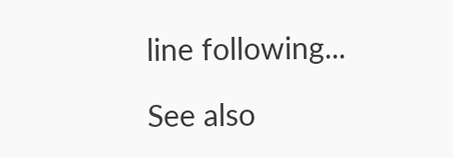line following...

See also